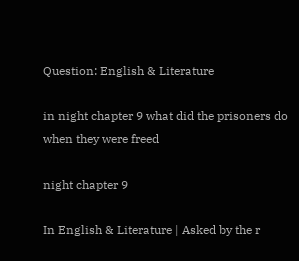Question: English & Literature

in night chapter 9 what did the prisoners do when they were freed

night chapter 9

In English & Literature | Asked by the r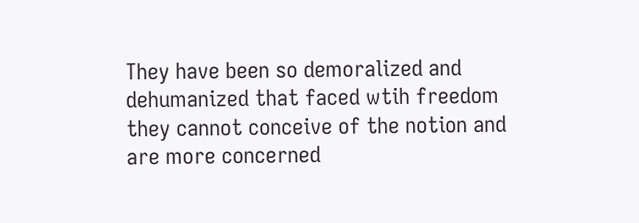They have been so demoralized and dehumanized that faced wtih freedom they cannot conceive of the notion and are more concerned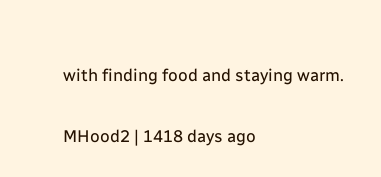with finding food and staying warm.

MHood2 | 1418 days ago